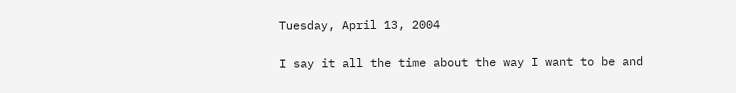Tuesday, April 13, 2004

I say it all the time about the way I want to be and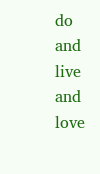do and live and love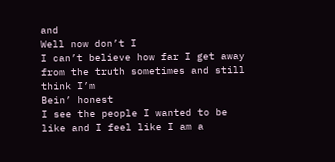and
Well now don’t I
I can’t believe how far I get away from the truth sometimes and still think I’m
Bein’ honest
I see the people I wanted to be like and I feel like I am a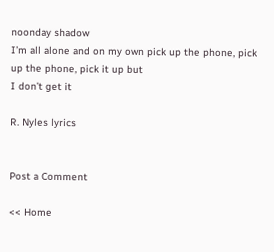noonday shadow
I’m all alone and on my own pick up the phone, pick up the phone, pick it up but
I don’t get it

R. Nyles lyrics


Post a Comment

<< Home